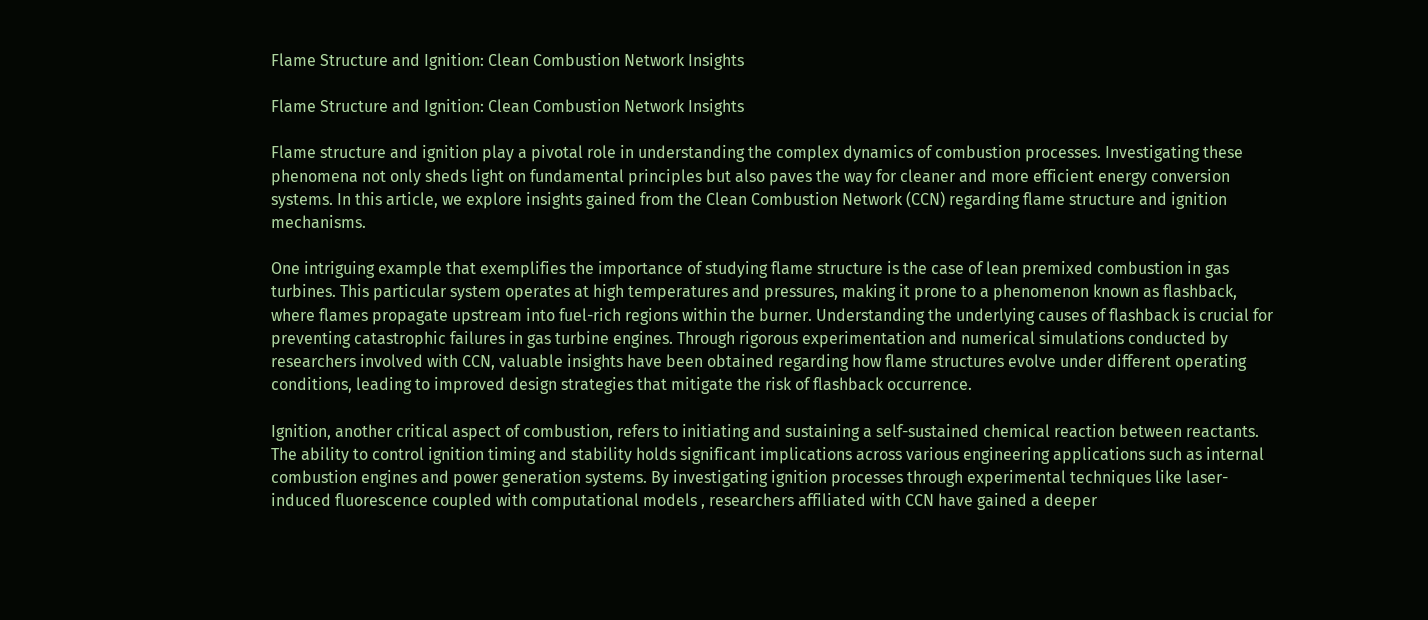Flame Structure and Ignition: Clean Combustion Network Insights

Flame Structure and Ignition: Clean Combustion Network Insights

Flame structure and ignition play a pivotal role in understanding the complex dynamics of combustion processes. Investigating these phenomena not only sheds light on fundamental principles but also paves the way for cleaner and more efficient energy conversion systems. In this article, we explore insights gained from the Clean Combustion Network (CCN) regarding flame structure and ignition mechanisms.

One intriguing example that exemplifies the importance of studying flame structure is the case of lean premixed combustion in gas turbines. This particular system operates at high temperatures and pressures, making it prone to a phenomenon known as flashback, where flames propagate upstream into fuel-rich regions within the burner. Understanding the underlying causes of flashback is crucial for preventing catastrophic failures in gas turbine engines. Through rigorous experimentation and numerical simulations conducted by researchers involved with CCN, valuable insights have been obtained regarding how flame structures evolve under different operating conditions, leading to improved design strategies that mitigate the risk of flashback occurrence.

Ignition, another critical aspect of combustion, refers to initiating and sustaining a self-sustained chemical reaction between reactants. The ability to control ignition timing and stability holds significant implications across various engineering applications such as internal combustion engines and power generation systems. By investigating ignition processes through experimental techniques like laser-induced fluorescence coupled with computational models , researchers affiliated with CCN have gained a deeper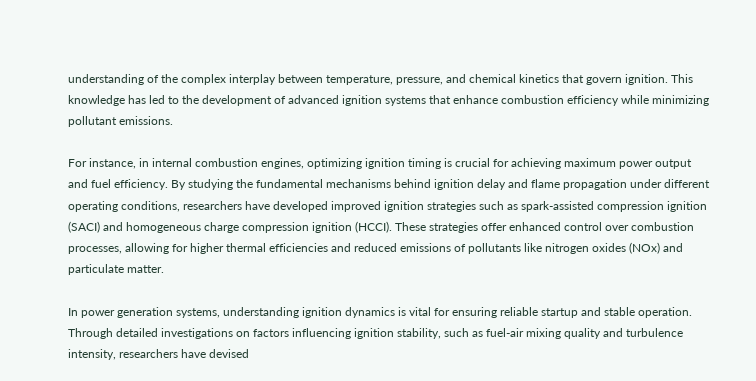understanding of the complex interplay between temperature, pressure, and chemical kinetics that govern ignition. This knowledge has led to the development of advanced ignition systems that enhance combustion efficiency while minimizing pollutant emissions.

For instance, in internal combustion engines, optimizing ignition timing is crucial for achieving maximum power output and fuel efficiency. By studying the fundamental mechanisms behind ignition delay and flame propagation under different operating conditions, researchers have developed improved ignition strategies such as spark-assisted compression ignition (SACI) and homogeneous charge compression ignition (HCCI). These strategies offer enhanced control over combustion processes, allowing for higher thermal efficiencies and reduced emissions of pollutants like nitrogen oxides (NOx) and particulate matter.

In power generation systems, understanding ignition dynamics is vital for ensuring reliable startup and stable operation. Through detailed investigations on factors influencing ignition stability, such as fuel-air mixing quality and turbulence intensity, researchers have devised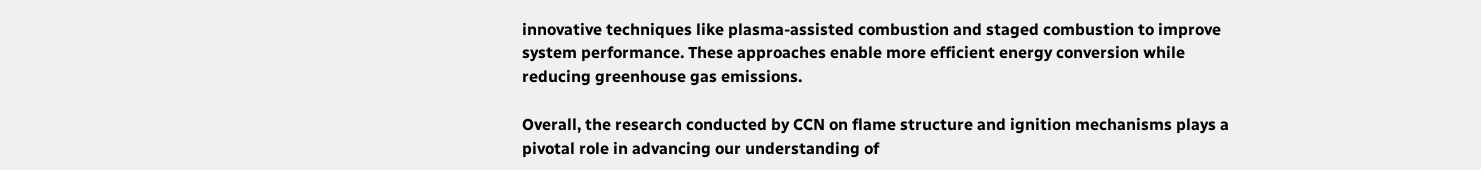innovative techniques like plasma-assisted combustion and staged combustion to improve system performance. These approaches enable more efficient energy conversion while reducing greenhouse gas emissions.

Overall, the research conducted by CCN on flame structure and ignition mechanisms plays a pivotal role in advancing our understanding of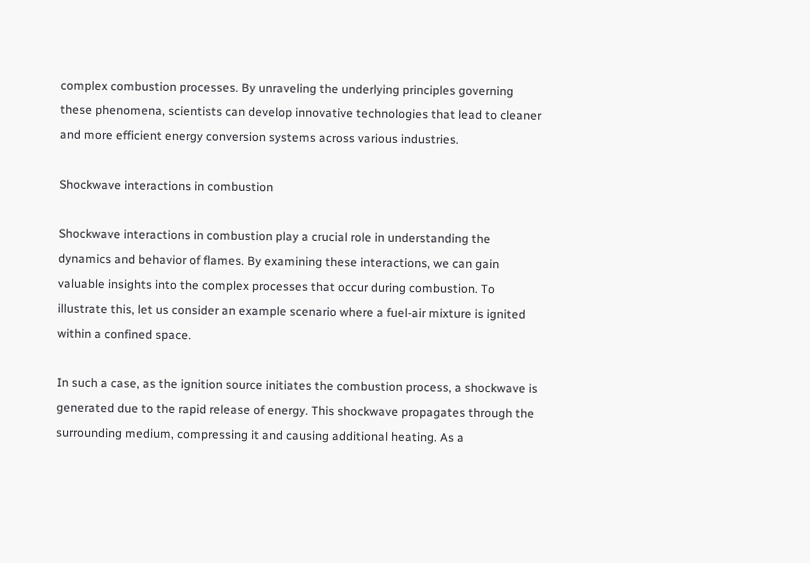complex combustion processes. By unraveling the underlying principles governing these phenomena, scientists can develop innovative technologies that lead to cleaner and more efficient energy conversion systems across various industries.

Shockwave interactions in combustion

Shockwave interactions in combustion play a crucial role in understanding the dynamics and behavior of flames. By examining these interactions, we can gain valuable insights into the complex processes that occur during combustion. To illustrate this, let us consider an example scenario where a fuel-air mixture is ignited within a confined space.

In such a case, as the ignition source initiates the combustion process, a shockwave is generated due to the rapid release of energy. This shockwave propagates through the surrounding medium, compressing it and causing additional heating. As a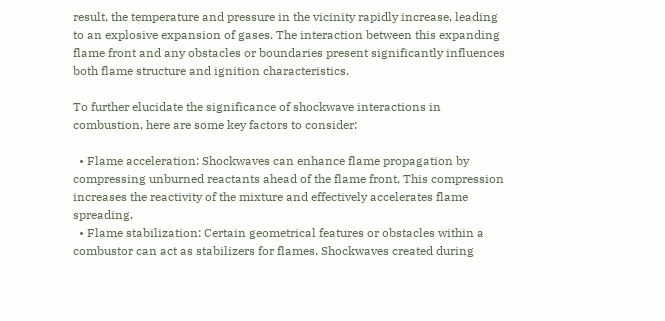result, the temperature and pressure in the vicinity rapidly increase, leading to an explosive expansion of gases. The interaction between this expanding flame front and any obstacles or boundaries present significantly influences both flame structure and ignition characteristics.

To further elucidate the significance of shockwave interactions in combustion, here are some key factors to consider:

  • Flame acceleration: Shockwaves can enhance flame propagation by compressing unburned reactants ahead of the flame front. This compression increases the reactivity of the mixture and effectively accelerates flame spreading.
  • Flame stabilization: Certain geometrical features or obstacles within a combustor can act as stabilizers for flames. Shockwaves created during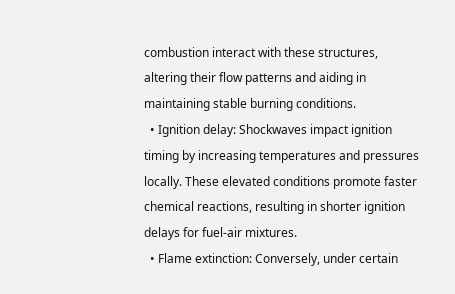combustion interact with these structures, altering their flow patterns and aiding in maintaining stable burning conditions.
  • Ignition delay: Shockwaves impact ignition timing by increasing temperatures and pressures locally. These elevated conditions promote faster chemical reactions, resulting in shorter ignition delays for fuel-air mixtures.
  • Flame extinction: Conversely, under certain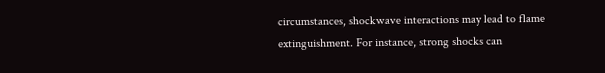circumstances, shockwave interactions may lead to flame extinguishment. For instance, strong shocks can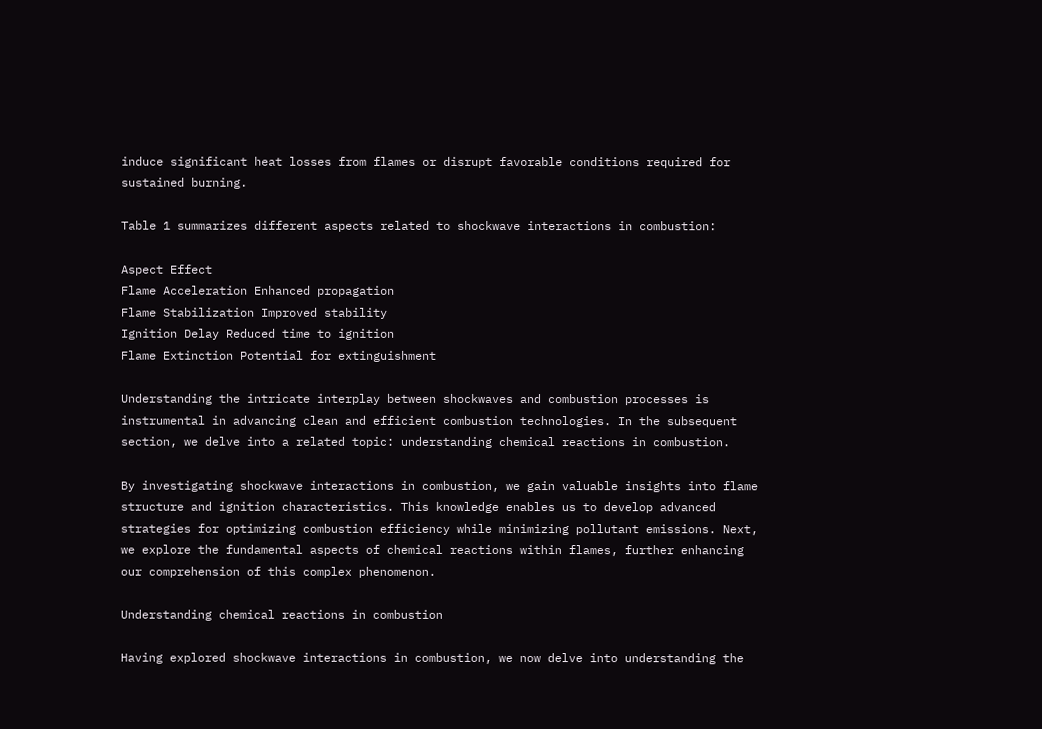induce significant heat losses from flames or disrupt favorable conditions required for sustained burning.

Table 1 summarizes different aspects related to shockwave interactions in combustion:

Aspect Effect
Flame Acceleration Enhanced propagation
Flame Stabilization Improved stability
Ignition Delay Reduced time to ignition
Flame Extinction Potential for extinguishment

Understanding the intricate interplay between shockwaves and combustion processes is instrumental in advancing clean and efficient combustion technologies. In the subsequent section, we delve into a related topic: understanding chemical reactions in combustion.

By investigating shockwave interactions in combustion, we gain valuable insights into flame structure and ignition characteristics. This knowledge enables us to develop advanced strategies for optimizing combustion efficiency while minimizing pollutant emissions. Next, we explore the fundamental aspects of chemical reactions within flames, further enhancing our comprehension of this complex phenomenon.

Understanding chemical reactions in combustion

Having explored shockwave interactions in combustion, we now delve into understanding the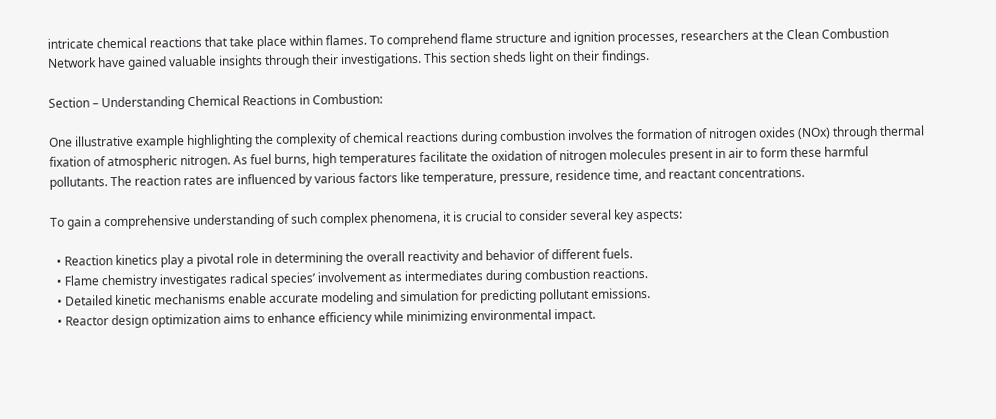intricate chemical reactions that take place within flames. To comprehend flame structure and ignition processes, researchers at the Clean Combustion Network have gained valuable insights through their investigations. This section sheds light on their findings.

Section – Understanding Chemical Reactions in Combustion:

One illustrative example highlighting the complexity of chemical reactions during combustion involves the formation of nitrogen oxides (NOx) through thermal fixation of atmospheric nitrogen. As fuel burns, high temperatures facilitate the oxidation of nitrogen molecules present in air to form these harmful pollutants. The reaction rates are influenced by various factors like temperature, pressure, residence time, and reactant concentrations.

To gain a comprehensive understanding of such complex phenomena, it is crucial to consider several key aspects:

  • Reaction kinetics play a pivotal role in determining the overall reactivity and behavior of different fuels.
  • Flame chemistry investigates radical species’ involvement as intermediates during combustion reactions.
  • Detailed kinetic mechanisms enable accurate modeling and simulation for predicting pollutant emissions.
  • Reactor design optimization aims to enhance efficiency while minimizing environmental impact.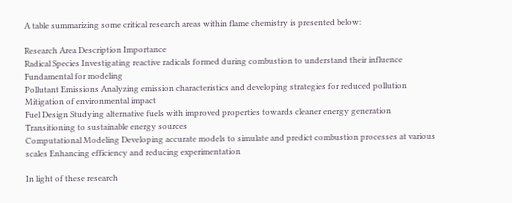A table summarizing some critical research areas within flame chemistry is presented below:

Research Area Description Importance
Radical Species Investigating reactive radicals formed during combustion to understand their influence Fundamental for modeling
Pollutant Emissions Analyzing emission characteristics and developing strategies for reduced pollution Mitigation of environmental impact
Fuel Design Studying alternative fuels with improved properties towards cleaner energy generation Transitioning to sustainable energy sources
Computational Modeling Developing accurate models to simulate and predict combustion processes at various scales Enhancing efficiency and reducing experimentation

In light of these research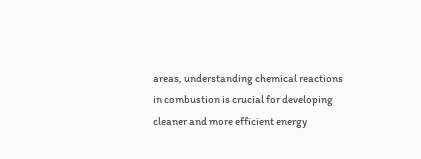areas, understanding chemical reactions in combustion is crucial for developing cleaner and more efficient energy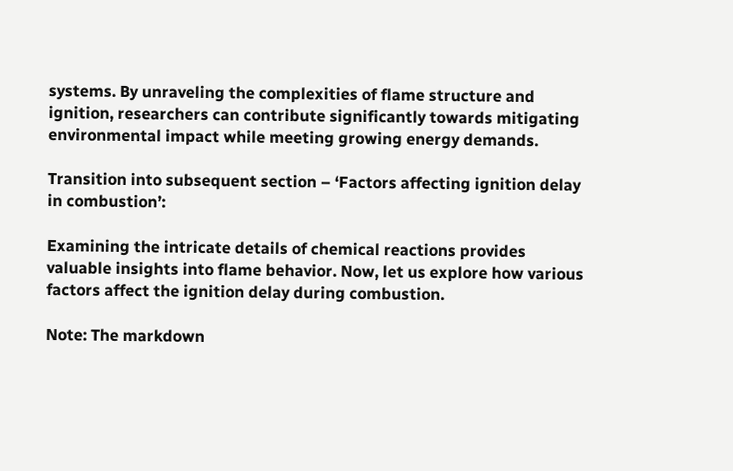systems. By unraveling the complexities of flame structure and ignition, researchers can contribute significantly towards mitigating environmental impact while meeting growing energy demands.

Transition into subsequent section – ‘Factors affecting ignition delay in combustion’:

Examining the intricate details of chemical reactions provides valuable insights into flame behavior. Now, let us explore how various factors affect the ignition delay during combustion.

Note: The markdown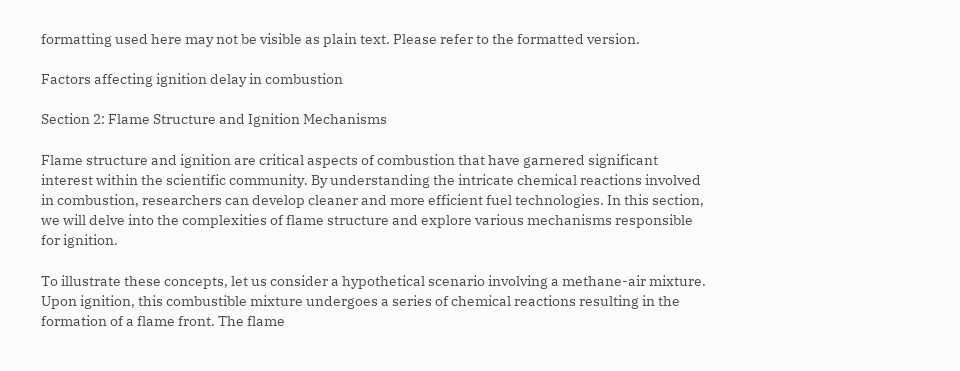formatting used here may not be visible as plain text. Please refer to the formatted version.

Factors affecting ignition delay in combustion

Section 2: Flame Structure and Ignition Mechanisms

Flame structure and ignition are critical aspects of combustion that have garnered significant interest within the scientific community. By understanding the intricate chemical reactions involved in combustion, researchers can develop cleaner and more efficient fuel technologies. In this section, we will delve into the complexities of flame structure and explore various mechanisms responsible for ignition.

To illustrate these concepts, let us consider a hypothetical scenario involving a methane-air mixture. Upon ignition, this combustible mixture undergoes a series of chemical reactions resulting in the formation of a flame front. The flame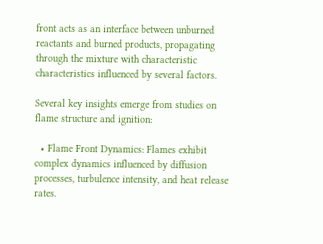front acts as an interface between unburned reactants and burned products, propagating through the mixture with characteristic characteristics influenced by several factors.

Several key insights emerge from studies on flame structure and ignition:

  • Flame Front Dynamics: Flames exhibit complex dynamics influenced by diffusion processes, turbulence intensity, and heat release rates.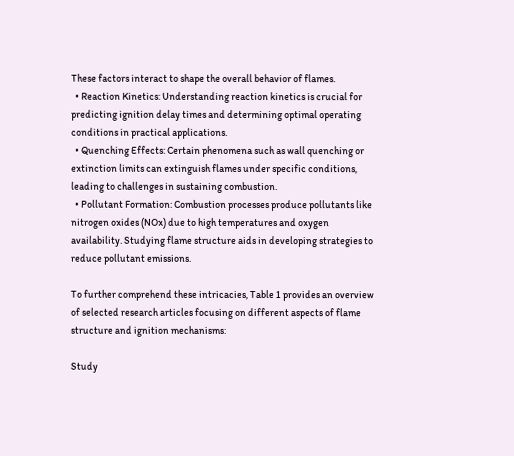These factors interact to shape the overall behavior of flames.
  • Reaction Kinetics: Understanding reaction kinetics is crucial for predicting ignition delay times and determining optimal operating conditions in practical applications.
  • Quenching Effects: Certain phenomena such as wall quenching or extinction limits can extinguish flames under specific conditions, leading to challenges in sustaining combustion.
  • Pollutant Formation: Combustion processes produce pollutants like nitrogen oxides (NOx) due to high temperatures and oxygen availability. Studying flame structure aids in developing strategies to reduce pollutant emissions.

To further comprehend these intricacies, Table 1 provides an overview of selected research articles focusing on different aspects of flame structure and ignition mechanisms:

Study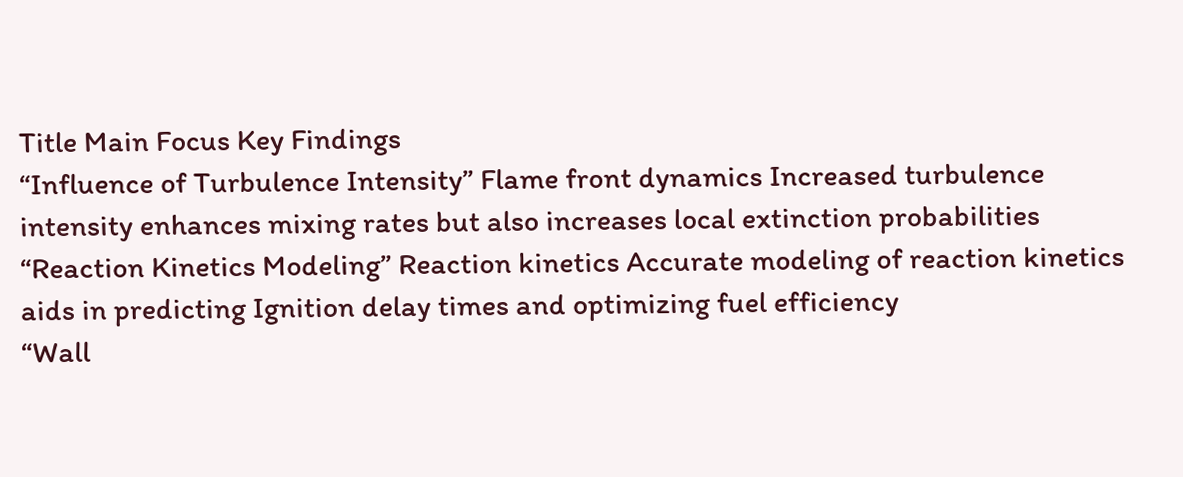Title Main Focus Key Findings
“Influence of Turbulence Intensity” Flame front dynamics Increased turbulence intensity enhances mixing rates but also increases local extinction probabilities
“Reaction Kinetics Modeling” Reaction kinetics Accurate modeling of reaction kinetics aids in predicting Ignition delay times and optimizing fuel efficiency
“Wall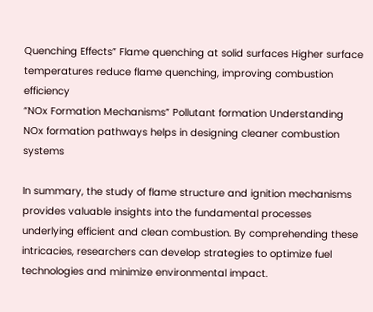Quenching Effects” Flame quenching at solid surfaces Higher surface temperatures reduce flame quenching, improving combustion efficiency
“NOx Formation Mechanisms” Pollutant formation Understanding NOx formation pathways helps in designing cleaner combustion systems

In summary, the study of flame structure and ignition mechanisms provides valuable insights into the fundamental processes underlying efficient and clean combustion. By comprehending these intricacies, researchers can develop strategies to optimize fuel technologies and minimize environmental impact.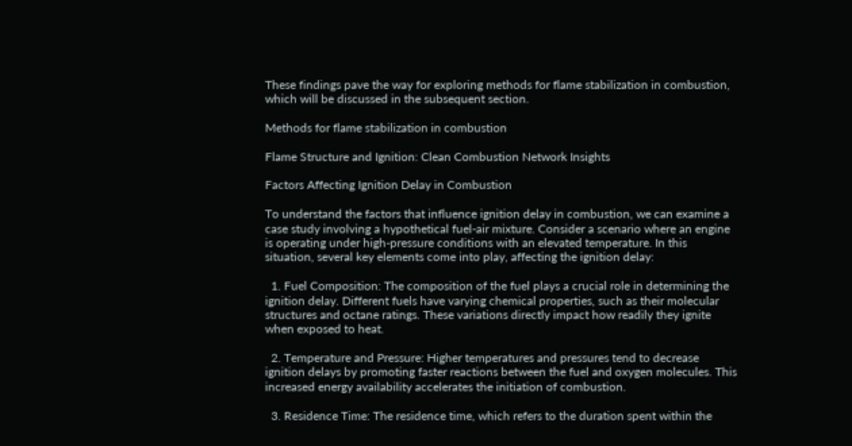These findings pave the way for exploring methods for flame stabilization in combustion, which will be discussed in the subsequent section.

Methods for flame stabilization in combustion

Flame Structure and Ignition: Clean Combustion Network Insights

Factors Affecting Ignition Delay in Combustion

To understand the factors that influence ignition delay in combustion, we can examine a case study involving a hypothetical fuel-air mixture. Consider a scenario where an engine is operating under high-pressure conditions with an elevated temperature. In this situation, several key elements come into play, affecting the ignition delay:

  1. Fuel Composition: The composition of the fuel plays a crucial role in determining the ignition delay. Different fuels have varying chemical properties, such as their molecular structures and octane ratings. These variations directly impact how readily they ignite when exposed to heat.

  2. Temperature and Pressure: Higher temperatures and pressures tend to decrease ignition delays by promoting faster reactions between the fuel and oxygen molecules. This increased energy availability accelerates the initiation of combustion.

  3. Residence Time: The residence time, which refers to the duration spent within the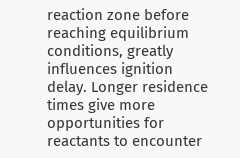reaction zone before reaching equilibrium conditions, greatly influences ignition delay. Longer residence times give more opportunities for reactants to encounter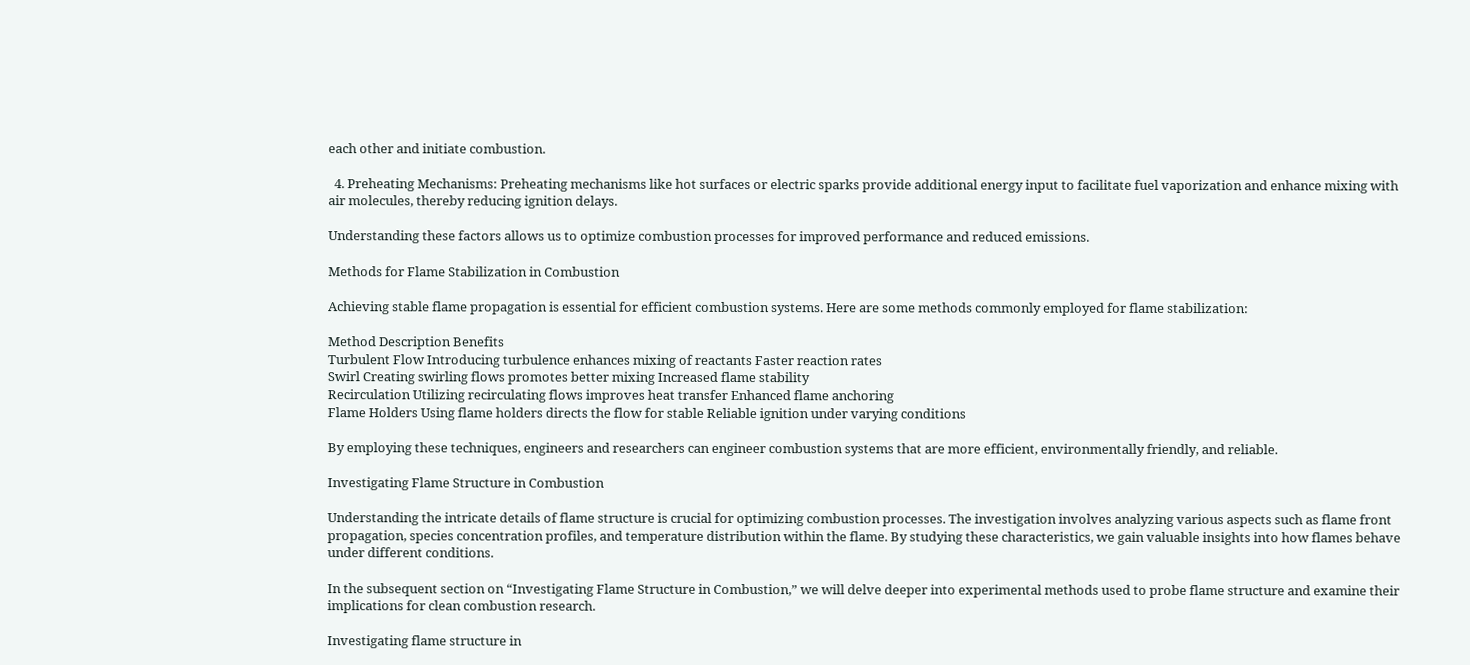each other and initiate combustion.

  4. Preheating Mechanisms: Preheating mechanisms like hot surfaces or electric sparks provide additional energy input to facilitate fuel vaporization and enhance mixing with air molecules, thereby reducing ignition delays.

Understanding these factors allows us to optimize combustion processes for improved performance and reduced emissions.

Methods for Flame Stabilization in Combustion

Achieving stable flame propagation is essential for efficient combustion systems. Here are some methods commonly employed for flame stabilization:

Method Description Benefits
Turbulent Flow Introducing turbulence enhances mixing of reactants Faster reaction rates
Swirl Creating swirling flows promotes better mixing Increased flame stability
Recirculation Utilizing recirculating flows improves heat transfer Enhanced flame anchoring
Flame Holders Using flame holders directs the flow for stable Reliable ignition under varying conditions

By employing these techniques, engineers and researchers can engineer combustion systems that are more efficient, environmentally friendly, and reliable.

Investigating Flame Structure in Combustion

Understanding the intricate details of flame structure is crucial for optimizing combustion processes. The investigation involves analyzing various aspects such as flame front propagation, species concentration profiles, and temperature distribution within the flame. By studying these characteristics, we gain valuable insights into how flames behave under different conditions.

In the subsequent section on “Investigating Flame Structure in Combustion,” we will delve deeper into experimental methods used to probe flame structure and examine their implications for clean combustion research.

Investigating flame structure in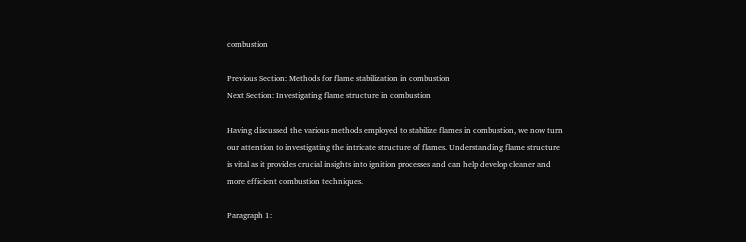combustion

Previous Section: Methods for flame stabilization in combustion
Next Section: Investigating flame structure in combustion

Having discussed the various methods employed to stabilize flames in combustion, we now turn our attention to investigating the intricate structure of flames. Understanding flame structure is vital as it provides crucial insights into ignition processes and can help develop cleaner and more efficient combustion techniques.

Paragraph 1: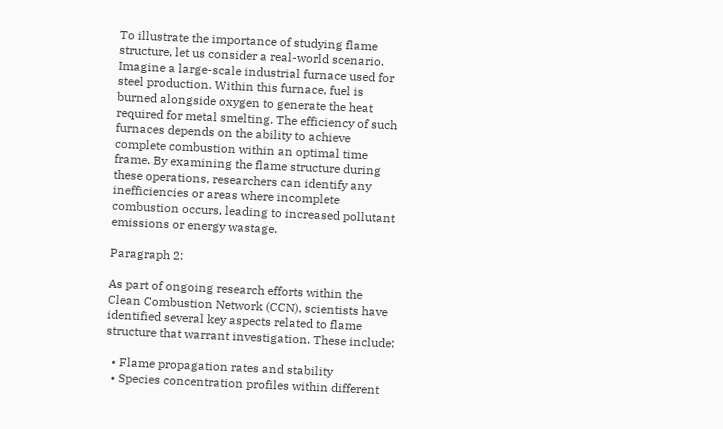To illustrate the importance of studying flame structure, let us consider a real-world scenario. Imagine a large-scale industrial furnace used for steel production. Within this furnace, fuel is burned alongside oxygen to generate the heat required for metal smelting. The efficiency of such furnaces depends on the ability to achieve complete combustion within an optimal time frame. By examining the flame structure during these operations, researchers can identify any inefficiencies or areas where incomplete combustion occurs, leading to increased pollutant emissions or energy wastage.

Paragraph 2:

As part of ongoing research efforts within the Clean Combustion Network (CCN), scientists have identified several key aspects related to flame structure that warrant investigation. These include:

  • Flame propagation rates and stability
  • Species concentration profiles within different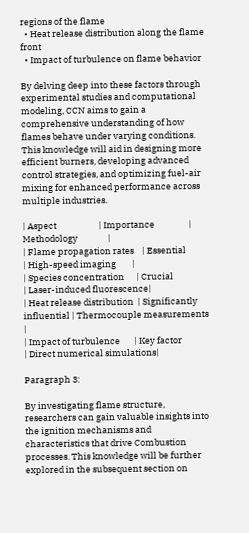regions of the flame
  • Heat release distribution along the flame front
  • Impact of turbulence on flame behavior

By delving deep into these factors through experimental studies and computational modeling, CCN aims to gain a comprehensive understanding of how flames behave under varying conditions. This knowledge will aid in designing more efficient burners, developing advanced control strategies, and optimizing fuel-air mixing for enhanced performance across multiple industries.

| Aspect                     | Importance                 | Methodology               |
| Flame propagation rates    | Essential                  | High-speed imaging        |
| Species concentration      | Crucial                    | Laser-induced fluorescence|
| Heat release distribution  | Significantly influential | Thermocouple measurements |
| Impact of turbulence       | Key factor                 | Direct numerical simulations|

Paragraph 3:

By investigating flame structure, researchers can gain valuable insights into the ignition mechanisms and characteristics that drive Combustion processes. This knowledge will be further explored in the subsequent section on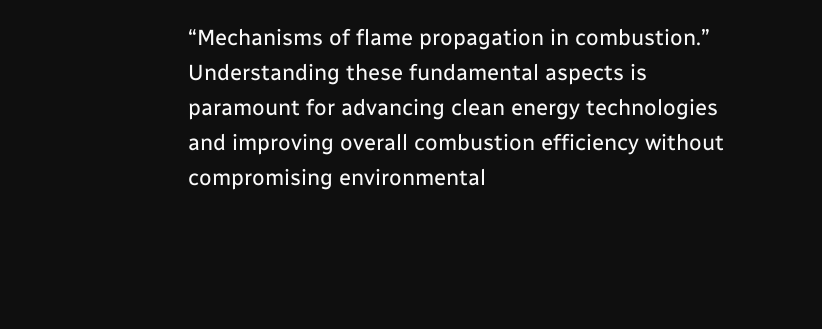“Mechanisms of flame propagation in combustion.” Understanding these fundamental aspects is paramount for advancing clean energy technologies and improving overall combustion efficiency without compromising environmental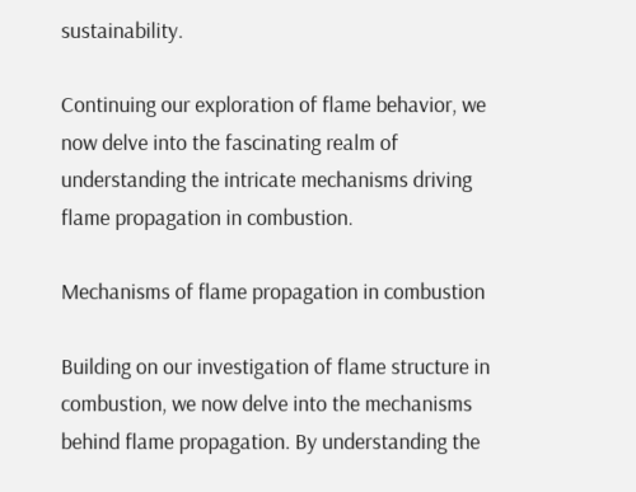sustainability.

Continuing our exploration of flame behavior, we now delve into the fascinating realm of understanding the intricate mechanisms driving flame propagation in combustion.

Mechanisms of flame propagation in combustion

Building on our investigation of flame structure in combustion, we now delve into the mechanisms behind flame propagation. By understanding the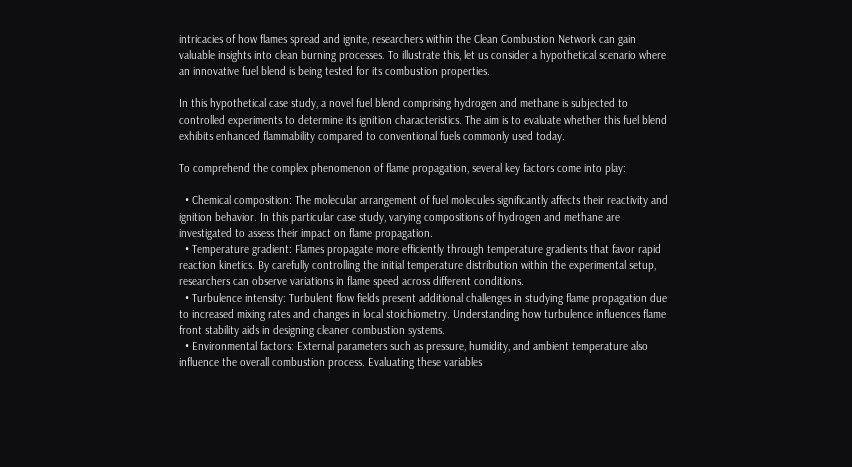intricacies of how flames spread and ignite, researchers within the Clean Combustion Network can gain valuable insights into clean burning processes. To illustrate this, let us consider a hypothetical scenario where an innovative fuel blend is being tested for its combustion properties.

In this hypothetical case study, a novel fuel blend comprising hydrogen and methane is subjected to controlled experiments to determine its ignition characteristics. The aim is to evaluate whether this fuel blend exhibits enhanced flammability compared to conventional fuels commonly used today.

To comprehend the complex phenomenon of flame propagation, several key factors come into play:

  • Chemical composition: The molecular arrangement of fuel molecules significantly affects their reactivity and ignition behavior. In this particular case study, varying compositions of hydrogen and methane are investigated to assess their impact on flame propagation.
  • Temperature gradient: Flames propagate more efficiently through temperature gradients that favor rapid reaction kinetics. By carefully controlling the initial temperature distribution within the experimental setup, researchers can observe variations in flame speed across different conditions.
  • Turbulence intensity: Turbulent flow fields present additional challenges in studying flame propagation due to increased mixing rates and changes in local stoichiometry. Understanding how turbulence influences flame front stability aids in designing cleaner combustion systems.
  • Environmental factors: External parameters such as pressure, humidity, and ambient temperature also influence the overall combustion process. Evaluating these variables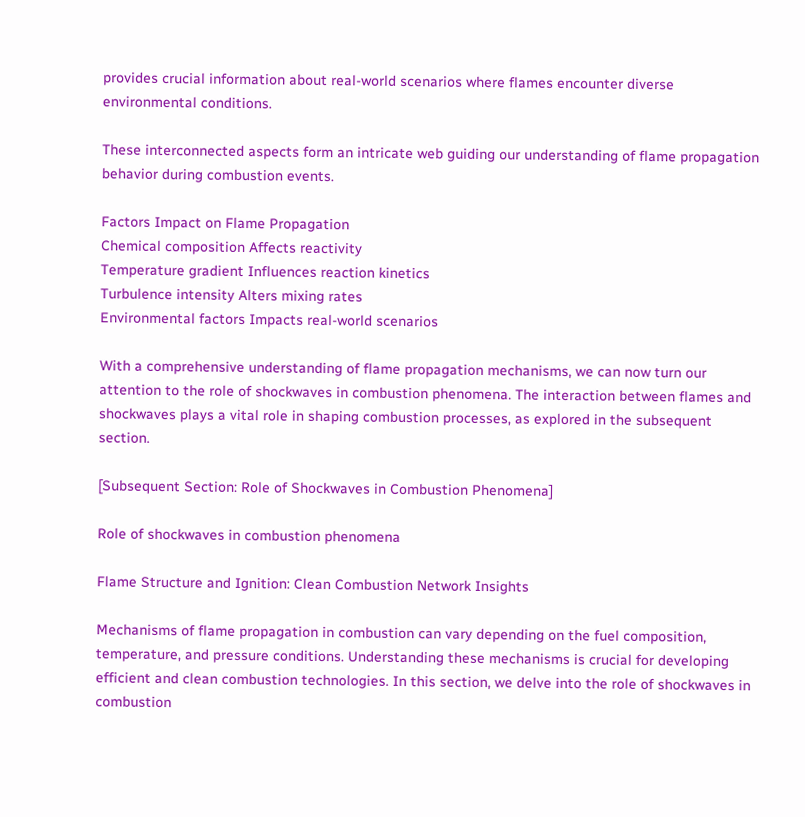provides crucial information about real-world scenarios where flames encounter diverse environmental conditions.

These interconnected aspects form an intricate web guiding our understanding of flame propagation behavior during combustion events.

Factors Impact on Flame Propagation
Chemical composition Affects reactivity
Temperature gradient Influences reaction kinetics
Turbulence intensity Alters mixing rates
Environmental factors Impacts real-world scenarios

With a comprehensive understanding of flame propagation mechanisms, we can now turn our attention to the role of shockwaves in combustion phenomena. The interaction between flames and shockwaves plays a vital role in shaping combustion processes, as explored in the subsequent section.

[Subsequent Section: Role of Shockwaves in Combustion Phenomena]

Role of shockwaves in combustion phenomena

Flame Structure and Ignition: Clean Combustion Network Insights

Mechanisms of flame propagation in combustion can vary depending on the fuel composition, temperature, and pressure conditions. Understanding these mechanisms is crucial for developing efficient and clean combustion technologies. In this section, we delve into the role of shockwaves in combustion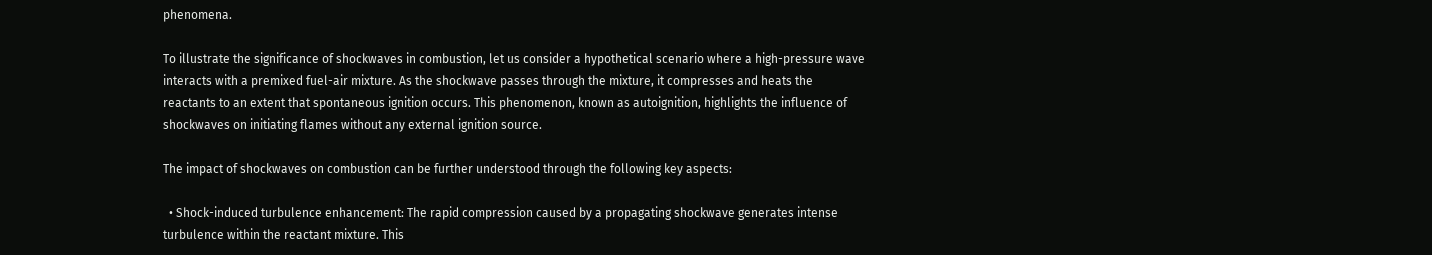phenomena.

To illustrate the significance of shockwaves in combustion, let us consider a hypothetical scenario where a high-pressure wave interacts with a premixed fuel-air mixture. As the shockwave passes through the mixture, it compresses and heats the reactants to an extent that spontaneous ignition occurs. This phenomenon, known as autoignition, highlights the influence of shockwaves on initiating flames without any external ignition source.

The impact of shockwaves on combustion can be further understood through the following key aspects:

  • Shock-induced turbulence enhancement: The rapid compression caused by a propagating shockwave generates intense turbulence within the reactant mixture. This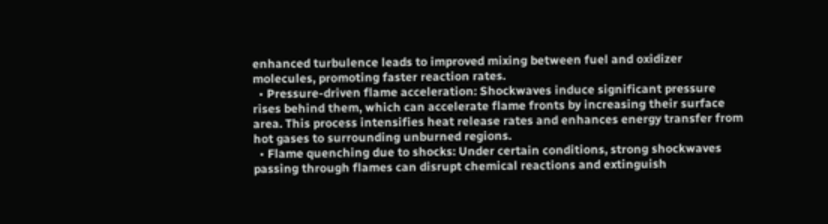enhanced turbulence leads to improved mixing between fuel and oxidizer molecules, promoting faster reaction rates.
  • Pressure-driven flame acceleration: Shockwaves induce significant pressure rises behind them, which can accelerate flame fronts by increasing their surface area. This process intensifies heat release rates and enhances energy transfer from hot gases to surrounding unburned regions.
  • Flame quenching due to shocks: Under certain conditions, strong shockwaves passing through flames can disrupt chemical reactions and extinguish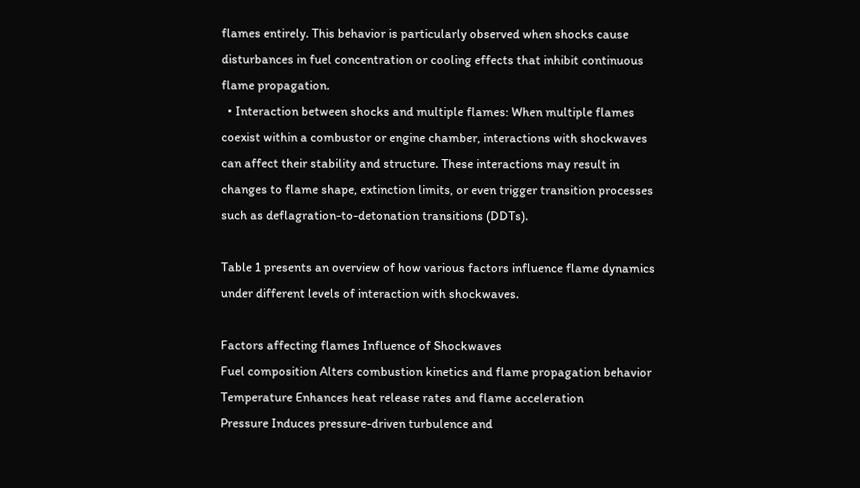flames entirely. This behavior is particularly observed when shocks cause disturbances in fuel concentration or cooling effects that inhibit continuous flame propagation.
  • Interaction between shocks and multiple flames: When multiple flames coexist within a combustor or engine chamber, interactions with shockwaves can affect their stability and structure. These interactions may result in changes to flame shape, extinction limits, or even trigger transition processes such as deflagration-to-detonation transitions (DDTs).

Table 1 presents an overview of how various factors influence flame dynamics under different levels of interaction with shockwaves.

Factors affecting flames Influence of Shockwaves
Fuel composition Alters combustion kinetics and flame propagation behavior
Temperature Enhances heat release rates and flame acceleration
Pressure Induces pressure-driven turbulence and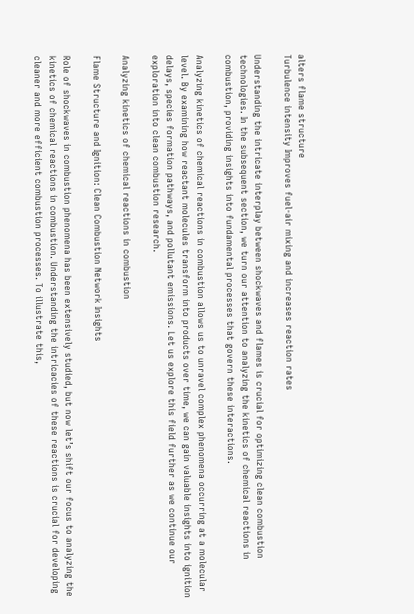alters flame structure
Turbulence intensity Improves fuel-air mixing and increases reaction rates

Understanding the intricate interplay between shockwaves and flames is crucial for optimizing clean combustion technologies. In the subsequent section, we turn our attention to analyzing the kinetics of chemical reactions in combustion, providing insights into fundamental processes that govern these interactions.

Analyzing kinetics of chemical reactions in combustion allows us to unravel complex phenomena occurring at a molecular level. By examining how reactant molecules transform into products over time, we can gain valuable insights into ignition delays, species formation pathways, and pollutant emissions. Let us explore this field further as we continue our exploration into clean combustion research.

Analyzing kinetics of chemical reactions in combustion

Flame Structure and Ignition: Clean Combustion Network Insights

Role of shockwaves in combustion phenomena has been extensively studied, but now let’s shift our focus to analyzing the kinetics of chemical reactions in combustion. Understanding the intricacies of these reactions is crucial for developing cleaner and more efficient combustion processes. To illustrate this,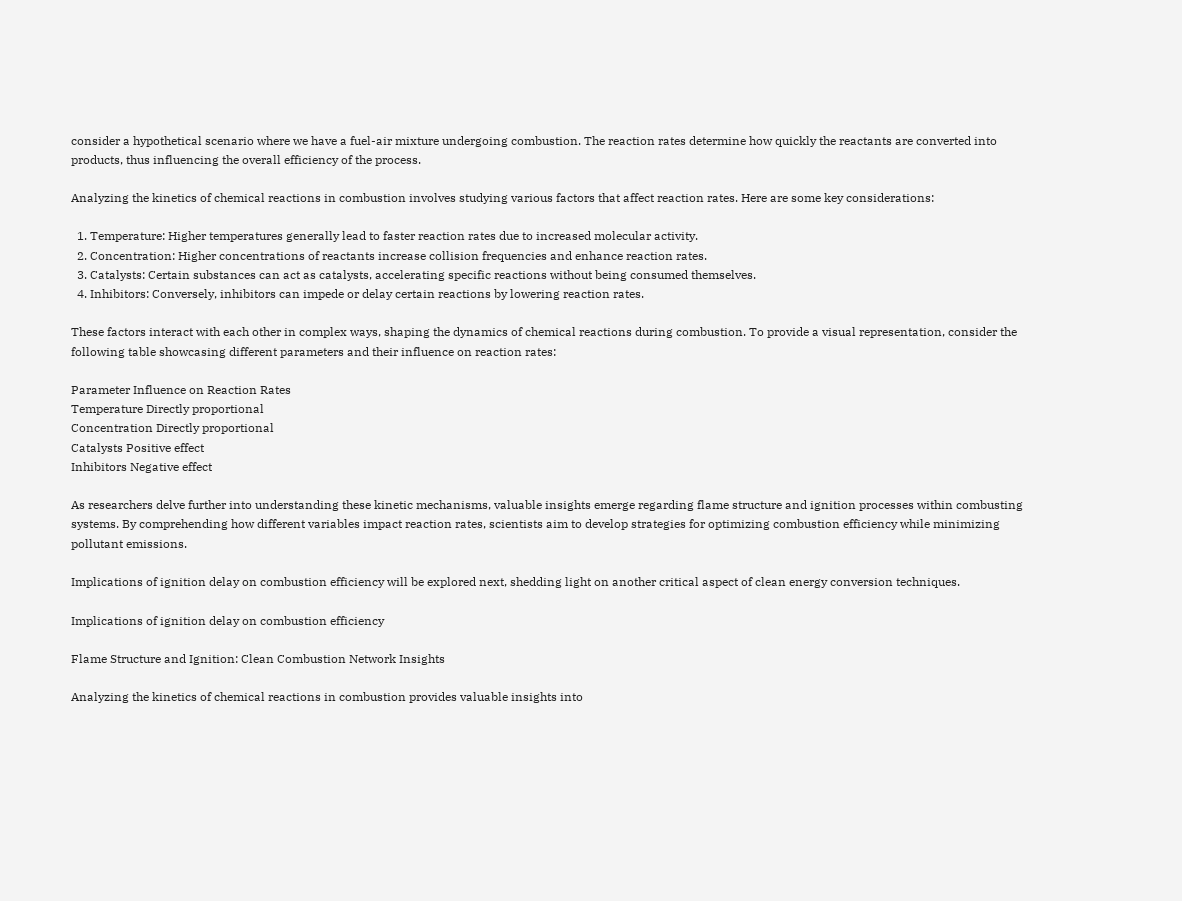consider a hypothetical scenario where we have a fuel-air mixture undergoing combustion. The reaction rates determine how quickly the reactants are converted into products, thus influencing the overall efficiency of the process.

Analyzing the kinetics of chemical reactions in combustion involves studying various factors that affect reaction rates. Here are some key considerations:

  1. Temperature: Higher temperatures generally lead to faster reaction rates due to increased molecular activity.
  2. Concentration: Higher concentrations of reactants increase collision frequencies and enhance reaction rates.
  3. Catalysts: Certain substances can act as catalysts, accelerating specific reactions without being consumed themselves.
  4. Inhibitors: Conversely, inhibitors can impede or delay certain reactions by lowering reaction rates.

These factors interact with each other in complex ways, shaping the dynamics of chemical reactions during combustion. To provide a visual representation, consider the following table showcasing different parameters and their influence on reaction rates:

Parameter Influence on Reaction Rates
Temperature Directly proportional
Concentration Directly proportional
Catalysts Positive effect
Inhibitors Negative effect

As researchers delve further into understanding these kinetic mechanisms, valuable insights emerge regarding flame structure and ignition processes within combusting systems. By comprehending how different variables impact reaction rates, scientists aim to develop strategies for optimizing combustion efficiency while minimizing pollutant emissions.

Implications of ignition delay on combustion efficiency will be explored next, shedding light on another critical aspect of clean energy conversion techniques.

Implications of ignition delay on combustion efficiency

Flame Structure and Ignition: Clean Combustion Network Insights

Analyzing the kinetics of chemical reactions in combustion provides valuable insights into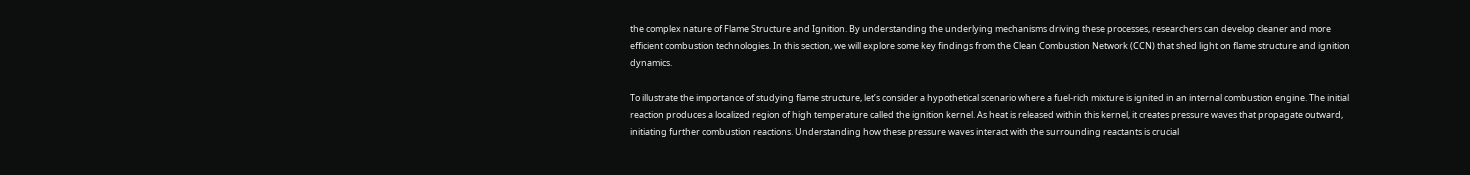the complex nature of Flame Structure and Ignition. By understanding the underlying mechanisms driving these processes, researchers can develop cleaner and more efficient combustion technologies. In this section, we will explore some key findings from the Clean Combustion Network (CCN) that shed light on flame structure and ignition dynamics.

To illustrate the importance of studying flame structure, let’s consider a hypothetical scenario where a fuel-rich mixture is ignited in an internal combustion engine. The initial reaction produces a localized region of high temperature called the ignition kernel. As heat is released within this kernel, it creates pressure waves that propagate outward, initiating further combustion reactions. Understanding how these pressure waves interact with the surrounding reactants is crucial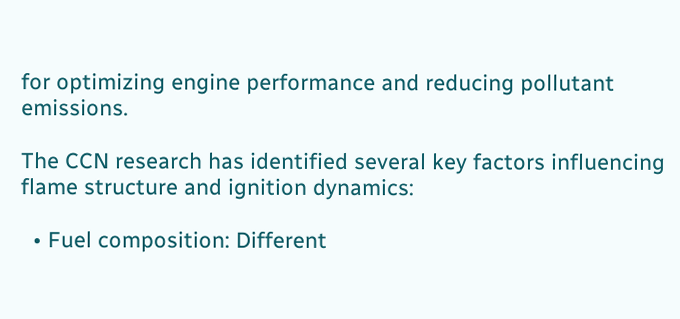for optimizing engine performance and reducing pollutant emissions.

The CCN research has identified several key factors influencing flame structure and ignition dynamics:

  • Fuel composition: Different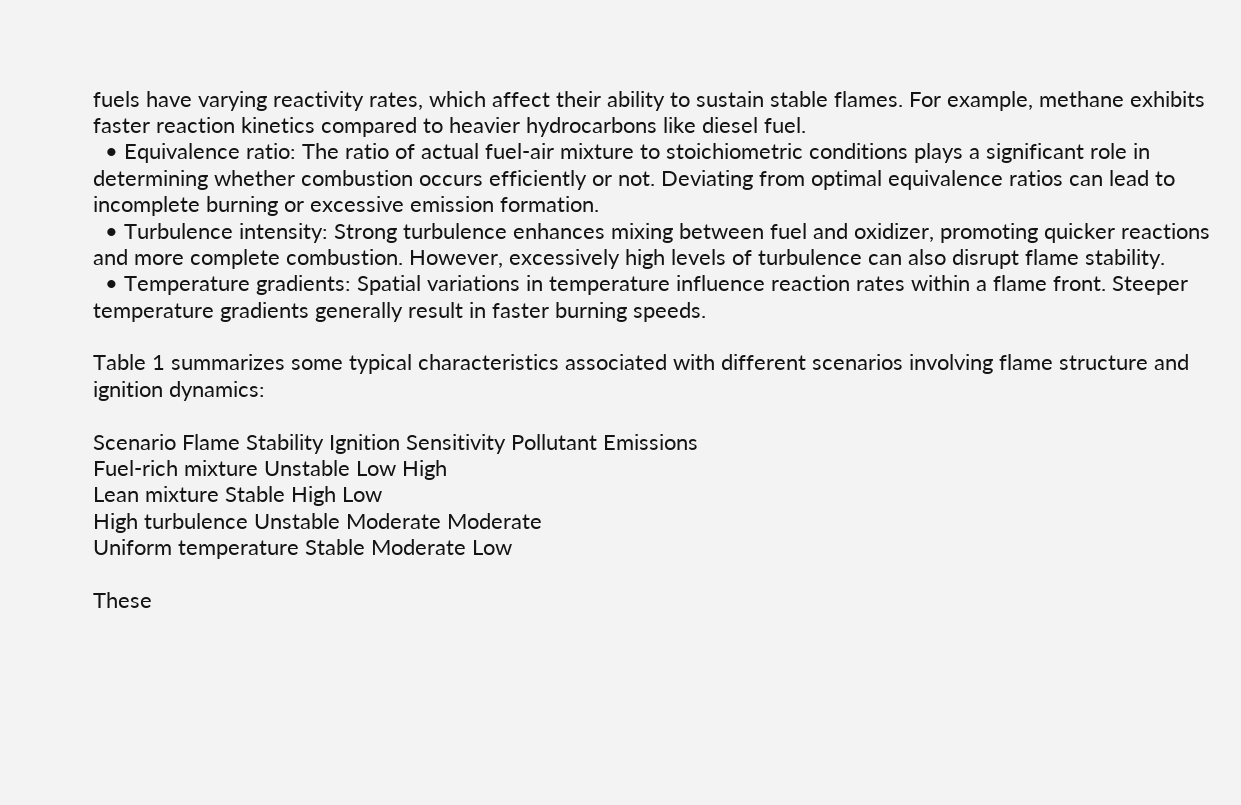fuels have varying reactivity rates, which affect their ability to sustain stable flames. For example, methane exhibits faster reaction kinetics compared to heavier hydrocarbons like diesel fuel.
  • Equivalence ratio: The ratio of actual fuel-air mixture to stoichiometric conditions plays a significant role in determining whether combustion occurs efficiently or not. Deviating from optimal equivalence ratios can lead to incomplete burning or excessive emission formation.
  • Turbulence intensity: Strong turbulence enhances mixing between fuel and oxidizer, promoting quicker reactions and more complete combustion. However, excessively high levels of turbulence can also disrupt flame stability.
  • Temperature gradients: Spatial variations in temperature influence reaction rates within a flame front. Steeper temperature gradients generally result in faster burning speeds.

Table 1 summarizes some typical characteristics associated with different scenarios involving flame structure and ignition dynamics:

Scenario Flame Stability Ignition Sensitivity Pollutant Emissions
Fuel-rich mixture Unstable Low High
Lean mixture Stable High Low
High turbulence Unstable Moderate Moderate
Uniform temperature Stable Moderate Low

These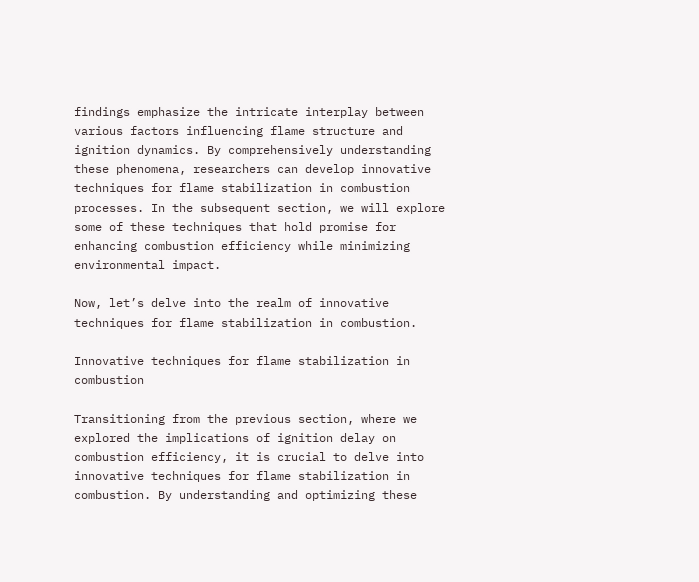findings emphasize the intricate interplay between various factors influencing flame structure and ignition dynamics. By comprehensively understanding these phenomena, researchers can develop innovative techniques for flame stabilization in combustion processes. In the subsequent section, we will explore some of these techniques that hold promise for enhancing combustion efficiency while minimizing environmental impact.

Now, let’s delve into the realm of innovative techniques for flame stabilization in combustion.

Innovative techniques for flame stabilization in combustion

Transitioning from the previous section, where we explored the implications of ignition delay on combustion efficiency, it is crucial to delve into innovative techniques for flame stabilization in combustion. By understanding and optimizing these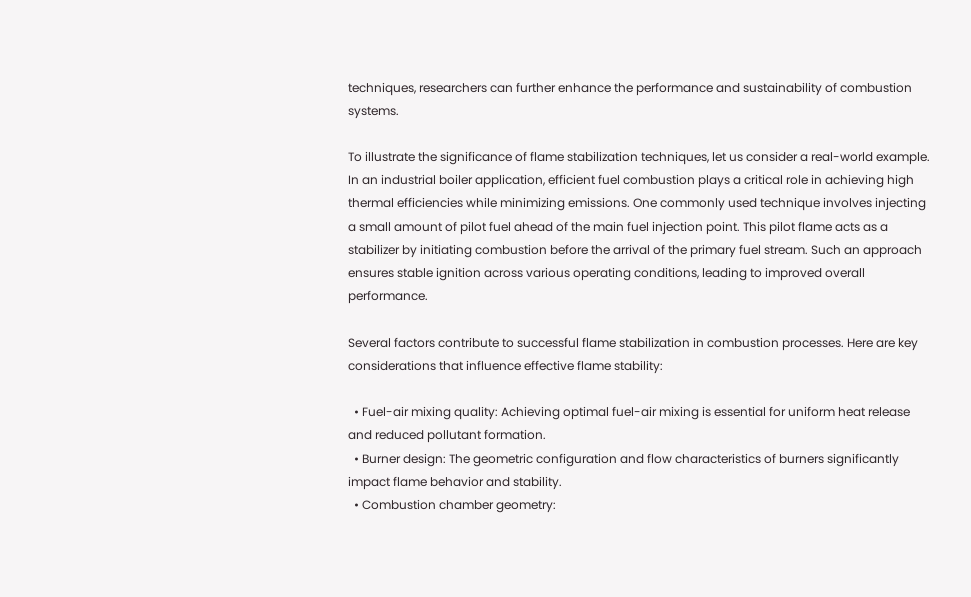techniques, researchers can further enhance the performance and sustainability of combustion systems.

To illustrate the significance of flame stabilization techniques, let us consider a real-world example. In an industrial boiler application, efficient fuel combustion plays a critical role in achieving high thermal efficiencies while minimizing emissions. One commonly used technique involves injecting a small amount of pilot fuel ahead of the main fuel injection point. This pilot flame acts as a stabilizer by initiating combustion before the arrival of the primary fuel stream. Such an approach ensures stable ignition across various operating conditions, leading to improved overall performance.

Several factors contribute to successful flame stabilization in combustion processes. Here are key considerations that influence effective flame stability:

  • Fuel-air mixing quality: Achieving optimal fuel-air mixing is essential for uniform heat release and reduced pollutant formation.
  • Burner design: The geometric configuration and flow characteristics of burners significantly impact flame behavior and stability.
  • Combustion chamber geometry: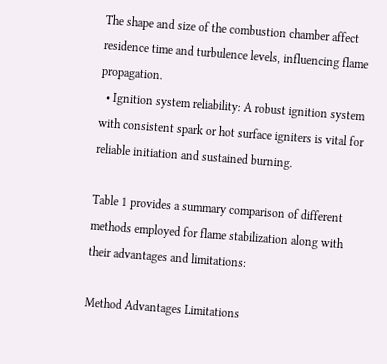The shape and size of the combustion chamber affect residence time and turbulence levels, influencing flame propagation.
  • Ignition system reliability: A robust ignition system with consistent spark or hot surface igniters is vital for reliable initiation and sustained burning.

Table 1 provides a summary comparison of different methods employed for flame stabilization along with their advantages and limitations:

Method Advantages Limitations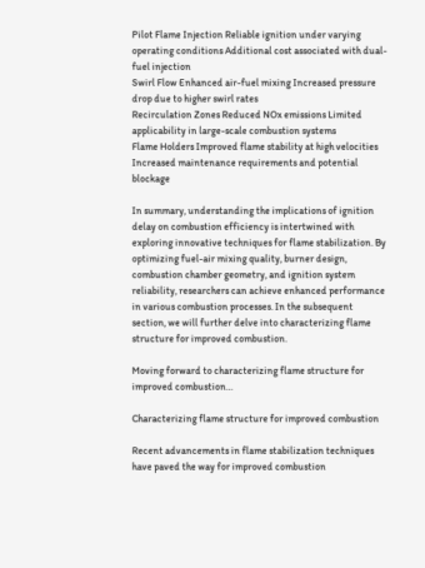Pilot Flame Injection Reliable ignition under varying operating conditions Additional cost associated with dual-fuel injection
Swirl Flow Enhanced air-fuel mixing Increased pressure drop due to higher swirl rates
Recirculation Zones Reduced NOx emissions Limited applicability in large-scale combustion systems
Flame Holders Improved flame stability at high velocities Increased maintenance requirements and potential blockage

In summary, understanding the implications of ignition delay on combustion efficiency is intertwined with exploring innovative techniques for flame stabilization. By optimizing fuel-air mixing quality, burner design, combustion chamber geometry, and ignition system reliability, researchers can achieve enhanced performance in various combustion processes. In the subsequent section, we will further delve into characterizing flame structure for improved combustion.

Moving forward to characterizing flame structure for improved combustion…

Characterizing flame structure for improved combustion

Recent advancements in flame stabilization techniques have paved the way for improved combustion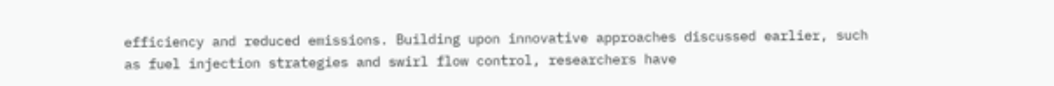efficiency and reduced emissions. Building upon innovative approaches discussed earlier, such as fuel injection strategies and swirl flow control, researchers have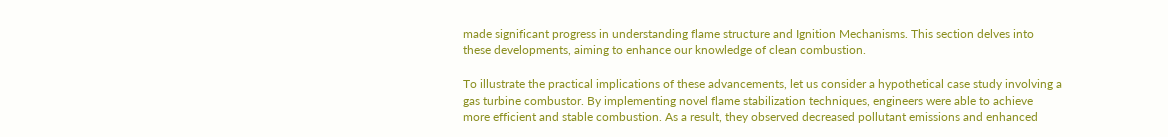made significant progress in understanding flame structure and Ignition Mechanisms. This section delves into these developments, aiming to enhance our knowledge of clean combustion.

To illustrate the practical implications of these advancements, let us consider a hypothetical case study involving a gas turbine combustor. By implementing novel flame stabilization techniques, engineers were able to achieve more efficient and stable combustion. As a result, they observed decreased pollutant emissions and enhanced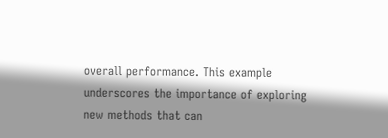overall performance. This example underscores the importance of exploring new methods that can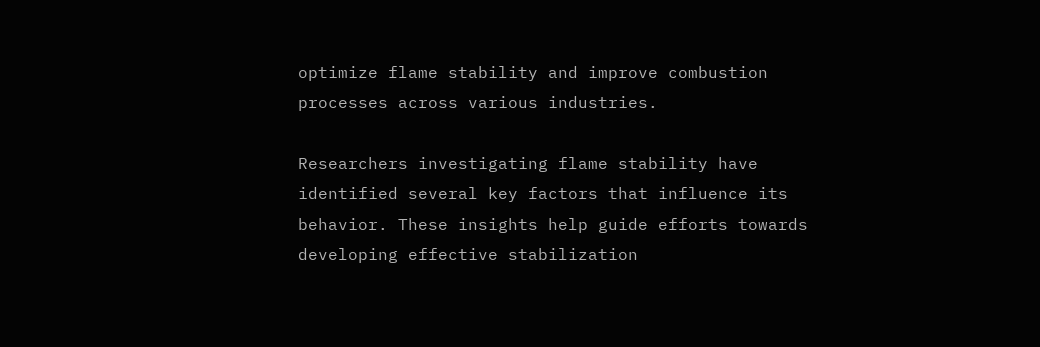optimize flame stability and improve combustion processes across various industries.

Researchers investigating flame stability have identified several key factors that influence its behavior. These insights help guide efforts towards developing effective stabilization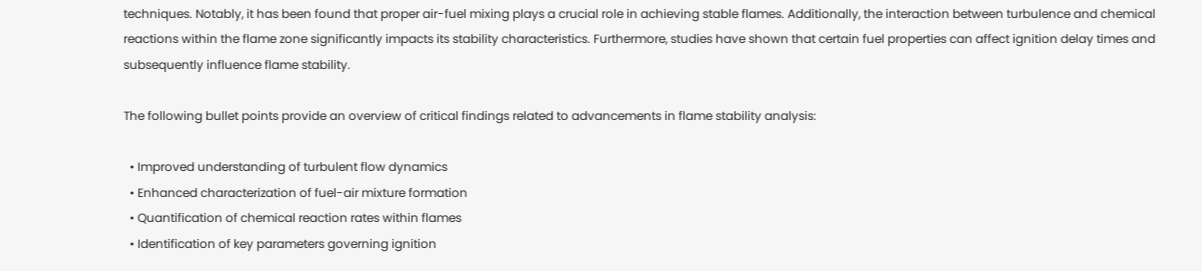techniques. Notably, it has been found that proper air-fuel mixing plays a crucial role in achieving stable flames. Additionally, the interaction between turbulence and chemical reactions within the flame zone significantly impacts its stability characteristics. Furthermore, studies have shown that certain fuel properties can affect ignition delay times and subsequently influence flame stability.

The following bullet points provide an overview of critical findings related to advancements in flame stability analysis:

  • Improved understanding of turbulent flow dynamics
  • Enhanced characterization of fuel-air mixture formation
  • Quantification of chemical reaction rates within flames
  • Identification of key parameters governing ignition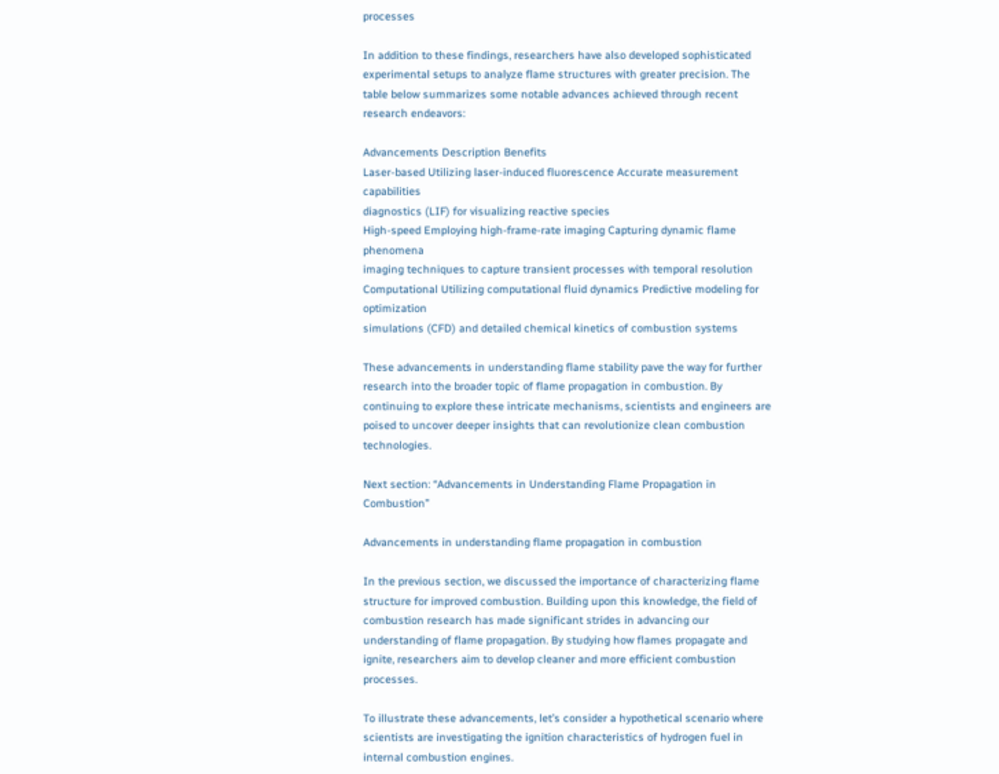processes

In addition to these findings, researchers have also developed sophisticated experimental setups to analyze flame structures with greater precision. The table below summarizes some notable advances achieved through recent research endeavors:

Advancements Description Benefits
Laser-based Utilizing laser-induced fluorescence Accurate measurement capabilities
diagnostics (LIF) for visualizing reactive species
High-speed Employing high-frame-rate imaging Capturing dynamic flame phenomena
imaging techniques to capture transient processes with temporal resolution
Computational Utilizing computational fluid dynamics Predictive modeling for optimization
simulations (CFD) and detailed chemical kinetics of combustion systems

These advancements in understanding flame stability pave the way for further research into the broader topic of flame propagation in combustion. By continuing to explore these intricate mechanisms, scientists and engineers are poised to uncover deeper insights that can revolutionize clean combustion technologies.

Next section: “Advancements in Understanding Flame Propagation in Combustion”

Advancements in understanding flame propagation in combustion

In the previous section, we discussed the importance of characterizing flame structure for improved combustion. Building upon this knowledge, the field of combustion research has made significant strides in advancing our understanding of flame propagation. By studying how flames propagate and ignite, researchers aim to develop cleaner and more efficient combustion processes.

To illustrate these advancements, let’s consider a hypothetical scenario where scientists are investigating the ignition characteristics of hydrogen fuel in internal combustion engines.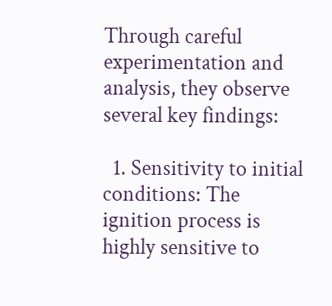Through careful experimentation and analysis, they observe several key findings:

  1. Sensitivity to initial conditions: The ignition process is highly sensitive to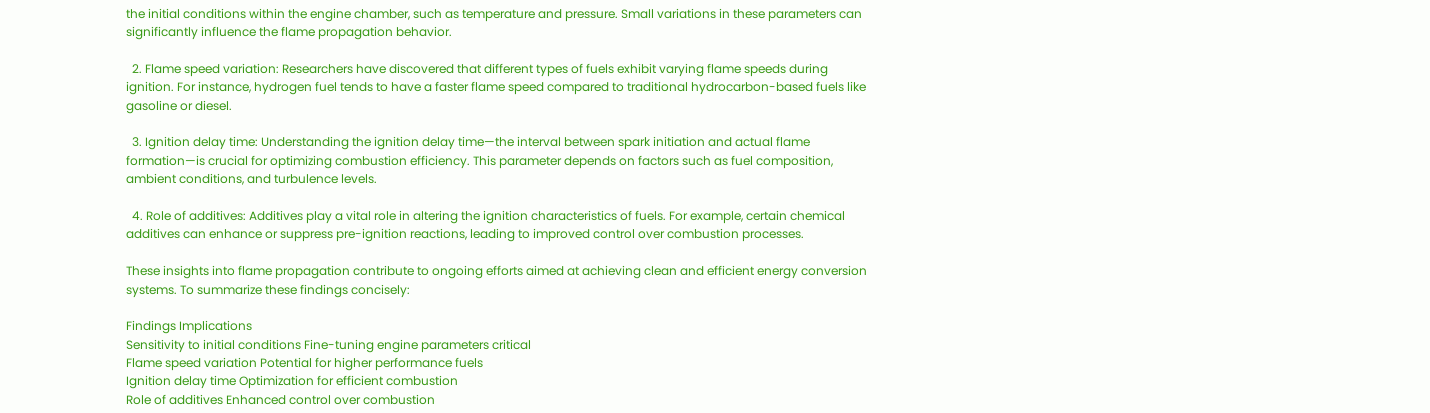the initial conditions within the engine chamber, such as temperature and pressure. Small variations in these parameters can significantly influence the flame propagation behavior.

  2. Flame speed variation: Researchers have discovered that different types of fuels exhibit varying flame speeds during ignition. For instance, hydrogen fuel tends to have a faster flame speed compared to traditional hydrocarbon-based fuels like gasoline or diesel.

  3. Ignition delay time: Understanding the ignition delay time—the interval between spark initiation and actual flame formation—is crucial for optimizing combustion efficiency. This parameter depends on factors such as fuel composition, ambient conditions, and turbulence levels.

  4. Role of additives: Additives play a vital role in altering the ignition characteristics of fuels. For example, certain chemical additives can enhance or suppress pre-ignition reactions, leading to improved control over combustion processes.

These insights into flame propagation contribute to ongoing efforts aimed at achieving clean and efficient energy conversion systems. To summarize these findings concisely:

Findings Implications
Sensitivity to initial conditions Fine-tuning engine parameters critical
Flame speed variation Potential for higher performance fuels
Ignition delay time Optimization for efficient combustion
Role of additives Enhanced control over combustion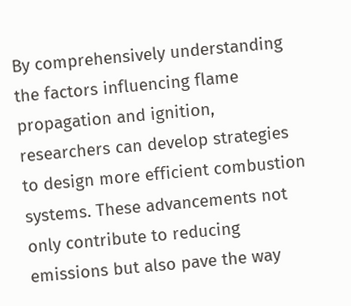By comprehensively understanding the factors influencing flame propagation and ignition, researchers can develop strategies to design more efficient combustion systems. These advancements not only contribute to reducing emissions but also pave the way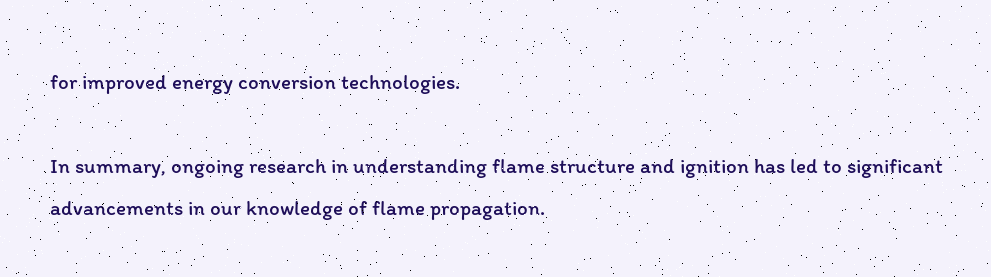for improved energy conversion technologies.

In summary, ongoing research in understanding flame structure and ignition has led to significant advancements in our knowledge of flame propagation.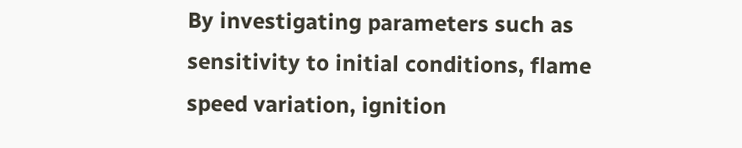By investigating parameters such as sensitivity to initial conditions, flame speed variation, ignition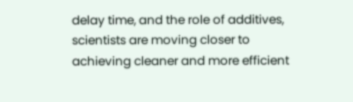delay time, and the role of additives, scientists are moving closer to achieving cleaner and more efficient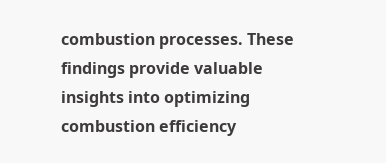combustion processes. These findings provide valuable insights into optimizing combustion efficiency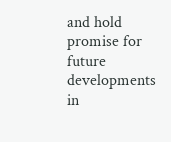and hold promise for future developments in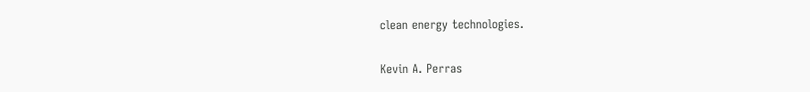clean energy technologies.

Kevin A. Perras